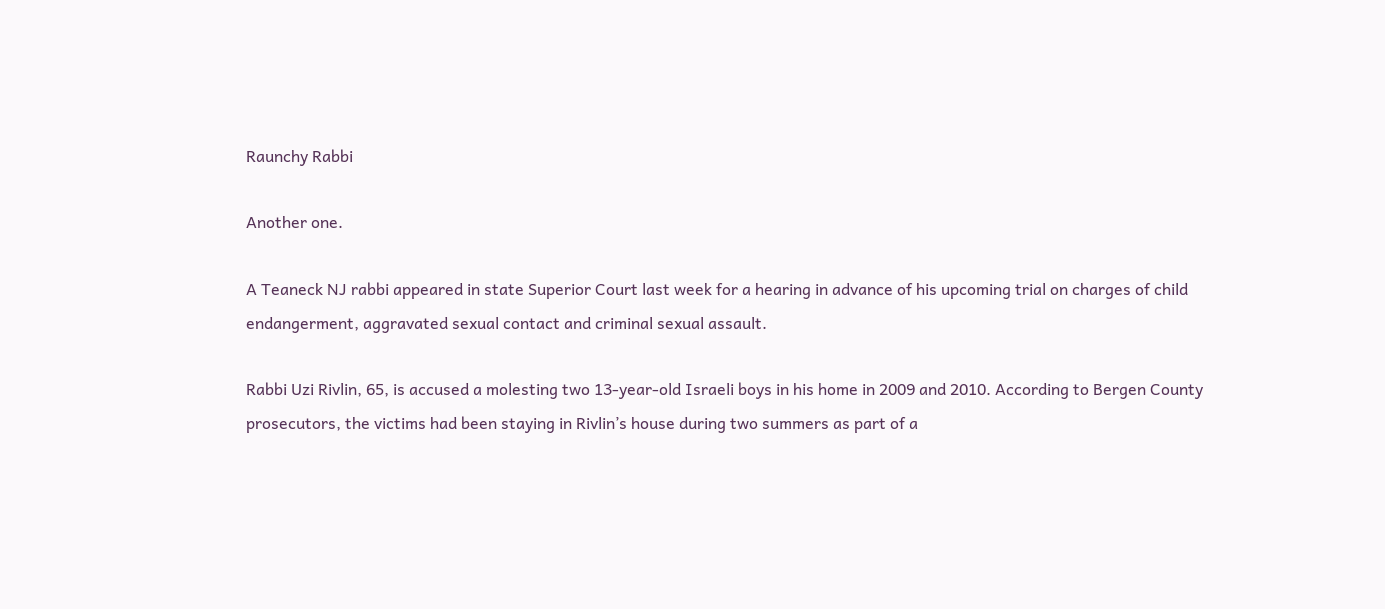Raunchy Rabbi

Another one.

A Teaneck NJ rabbi appeared in state Superior Court last week for a hearing in advance of his upcoming trial on charges of child endangerment, aggravated sexual contact and criminal sexual assault.

Rabbi Uzi Rivlin, 65, is accused a molesting two 13-year-old Israeli boys in his home in 2009 and 2010. According to Bergen County prosecutors, the victims had been staying in Rivlin’s house during two summers as part of a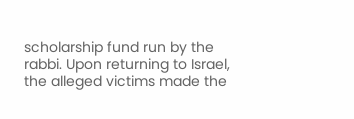scholarship fund run by the rabbi. Upon returning to Israel, the alleged victims made the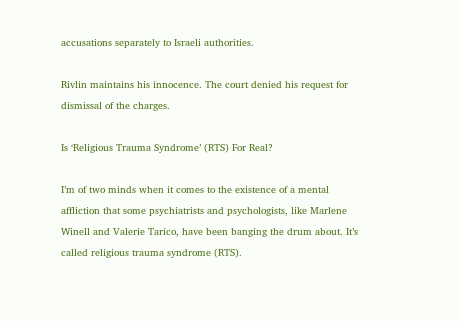accusations separately to Israeli authorities.

Rivlin maintains his innocence. The court denied his request for dismissal of the charges.

Is ‘Religious Trauma Syndrome’ (RTS) For Real?

I’m of two minds when it comes to the existence of a mental affliction that some psychiatrists and psychologists, like Marlene Winell and Valerie Tarico, have been banging the drum about. It’s called religious trauma syndrome (RTS).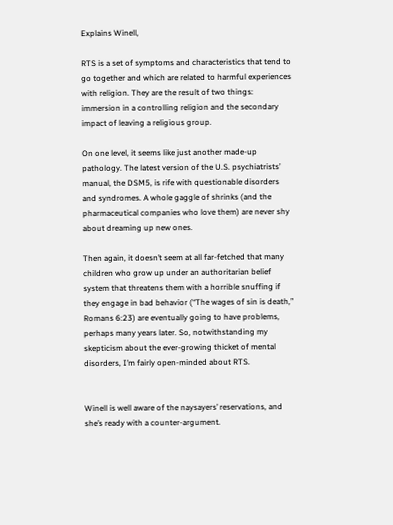Explains Winell,

RTS is a set of symptoms and characteristics that tend to go together and which are related to harmful experiences with religion. They are the result of two things: immersion in a controlling religion and the secondary impact of leaving a religious group.

On one level, it seems like just another made-up pathology. The latest version of the U.S. psychiatrists’ manual, the DSM5, is rife with questionable disorders and syndromes. A whole gaggle of shrinks (and the pharmaceutical companies who love them) are never shy about dreaming up new ones.

Then again, it doesn’t seem at all far-fetched that many children who grow up under an authoritarian belief system that threatens them with a horrible snuffing if they engage in bad behavior (“The wages of sin is death,” Romans 6:23) are eventually going to have problems, perhaps many years later. So, notwithstanding my skepticism about the ever-growing thicket of mental disorders, I’m fairly open-minded about RTS.


Winell is well aware of the naysayers’ reservations, and she’s ready with a counter-argument.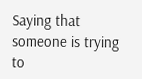Saying that someone is trying to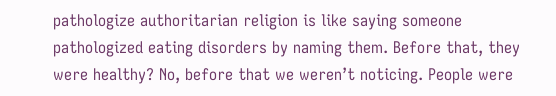pathologize authoritarian religion is like saying someone pathologized eating disorders by naming them. Before that, they were healthy? No, before that we weren’t noticing. People were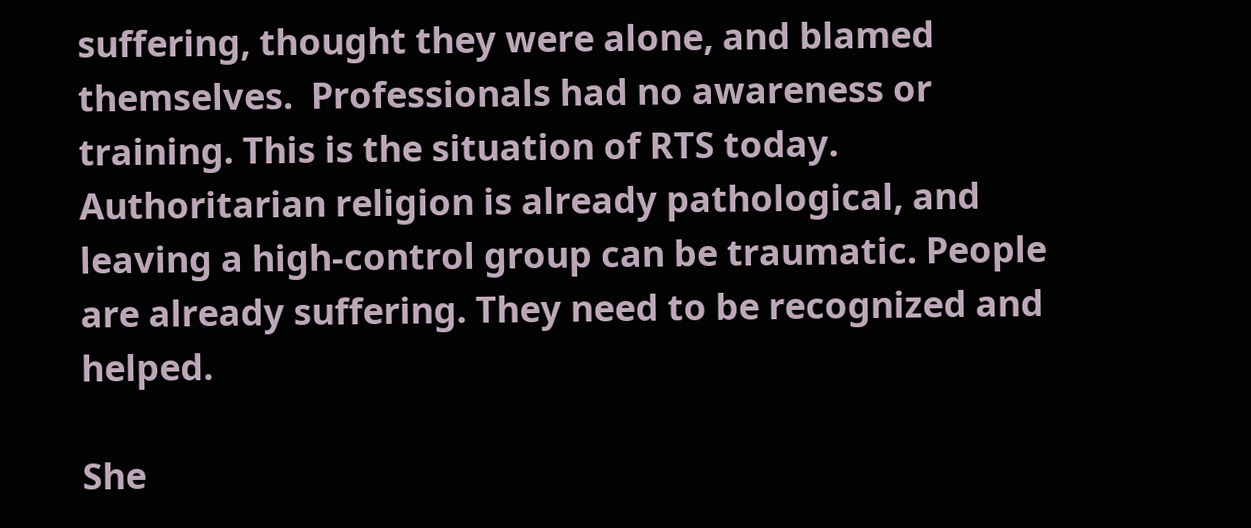suffering, thought they were alone, and blamed themselves.  Professionals had no awareness or training. This is the situation of RTS today. Authoritarian religion is already pathological, and leaving a high-control group can be traumatic. People are already suffering. They need to be recognized and helped.

She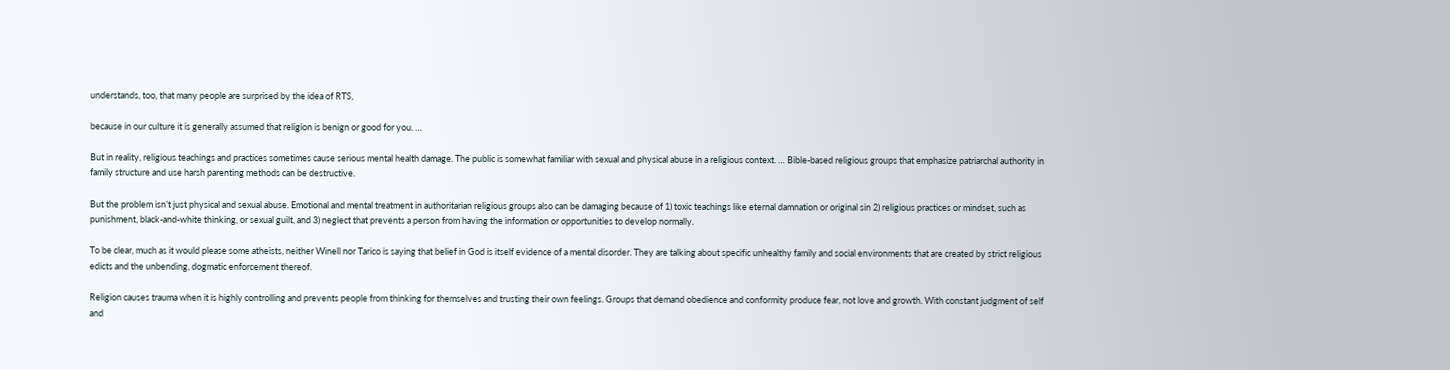understands, too, that many people are surprised by the idea of RTS,

because in our culture it is generally assumed that religion is benign or good for you. …

But in reality, religious teachings and practices sometimes cause serious mental health damage. The public is somewhat familiar with sexual and physical abuse in a religious context. … Bible-based religious groups that emphasize patriarchal authority in family structure and use harsh parenting methods can be destructive.

But the problem isn’t just physical and sexual abuse. Emotional and mental treatment in authoritarian religious groups also can be damaging because of 1) toxic teachings like eternal damnation or original sin 2) religious practices or mindset, such as punishment, black-and-white thinking, or sexual guilt, and 3) neglect that prevents a person from having the information or opportunities to develop normally.

To be clear, much as it would please some atheists, neither Winell nor Tarico is saying that belief in God is itself evidence of a mental disorder. They are talking about specific unhealthy family and social environments that are created by strict religious edicts and the unbending, dogmatic enforcement thereof.

Religion causes trauma when it is highly controlling and prevents people from thinking for themselves and trusting their own feelings. Groups that demand obedience and conformity produce fear, not love and growth. With constant judgment of self and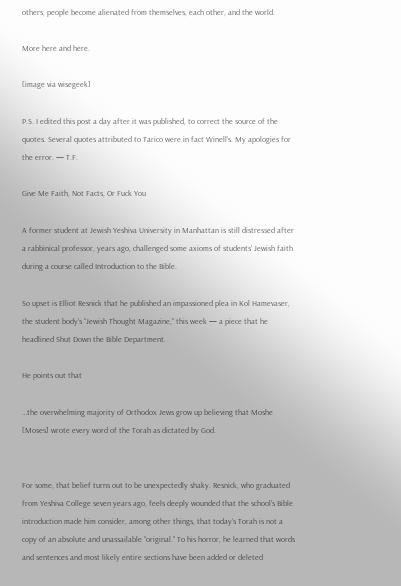others, people become alienated from themselves, each other, and the world.

More here and here.

[image via wisegeek]

P.S. I edited this post a day after it was published, to correct the source of the quotes. Several quotes attributed to Tarico were in fact Winell’s. My apologies for the error. — T.F.

Give Me Faith, Not Facts, Or Fuck You

A former student at Jewish Yeshiva University in Manhattan is still distressed after a rabbinical professor, years ago, challenged some axioms of students’ Jewish faith during a course called Introduction to the Bible.

So upset is Elliot Resnick that he published an impassioned plea in Kol Hamevaser, the student body’s “Jewish Thought Magazine,” this week — a piece that he headlined Shut Down the Bible Department.

He points out that

…the overwhelming majority of Orthodox Jews grow up believing that Moshe [Moses] wrote every word of the Torah as dictated by God.


For some, that belief turns out to be unexpectedly shaky. Resnick, who graduated from Yeshiva College seven years ago, feels deeply wounded that the school’s Bible introduction made him consider, among other things, that today’s Torah is not a copy of an absolute and unassailable “original.” To his horror, he learned that words and sentences and most likely entire sections have been added or deleted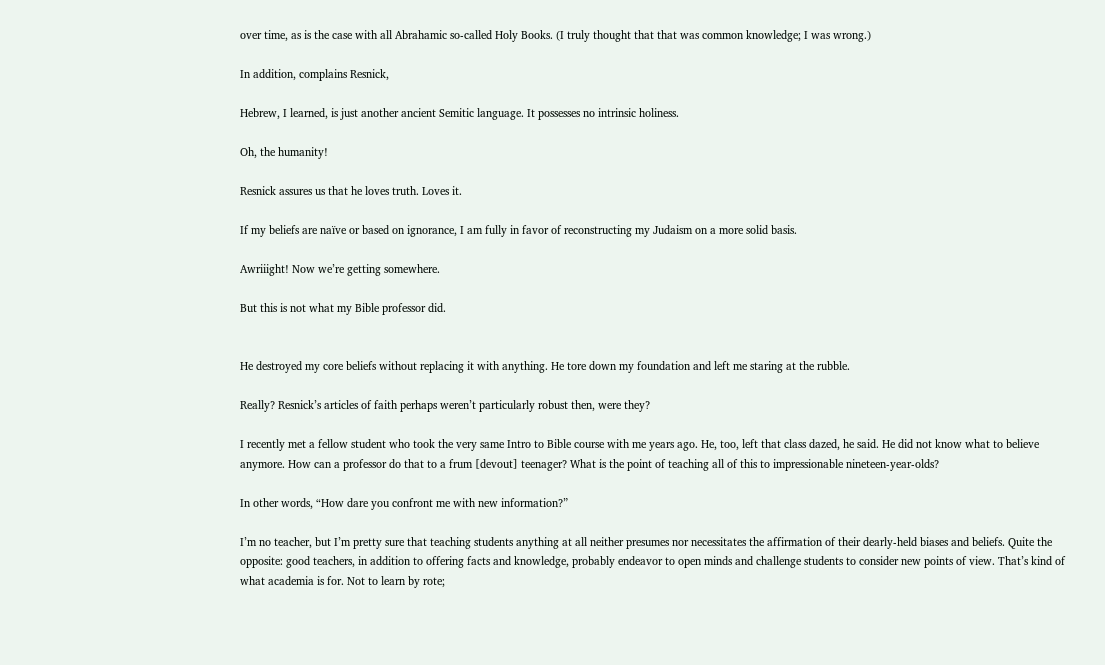over time, as is the case with all Abrahamic so-called Holy Books. (I truly thought that that was common knowledge; I was wrong.)

In addition, complains Resnick,

Hebrew, I learned, is just another ancient Semitic language. It possesses no intrinsic holiness.

Oh, the humanity!

Resnick assures us that he loves truth. Loves it.

If my beliefs are naïve or based on ignorance, I am fully in favor of reconstructing my Judaism on a more solid basis.

Awriiight! Now we’re getting somewhere.

But this is not what my Bible professor did.


He destroyed my core beliefs without replacing it with anything. He tore down my foundation and left me staring at the rubble.

Really? Resnick’s articles of faith perhaps weren’t particularly robust then, were they?

I recently met a fellow student who took the very same Intro to Bible course with me years ago. He, too, left that class dazed, he said. He did not know what to believe anymore. How can a professor do that to a frum [devout] teenager? What is the point of teaching all of this to impressionable nineteen-year-olds?

In other words, “How dare you confront me with new information?”

I’m no teacher, but I’m pretty sure that teaching students anything at all neither presumes nor necessitates the affirmation of their dearly-held biases and beliefs. Quite the opposite: good teachers, in addition to offering facts and knowledge, probably endeavor to open minds and challenge students to consider new points of view. That’s kind of what academia is for. Not to learn by rote;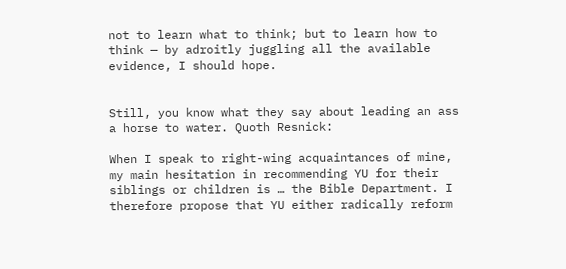not to learn what to think; but to learn how to think — by adroitly juggling all the available evidence, I should hope.


Still, you know what they say about leading an ass a horse to water. Quoth Resnick:

When I speak to right-wing acquaintances of mine, my main hesitation in recommending YU for their siblings or children is … the Bible Department. I therefore propose that YU either radically reform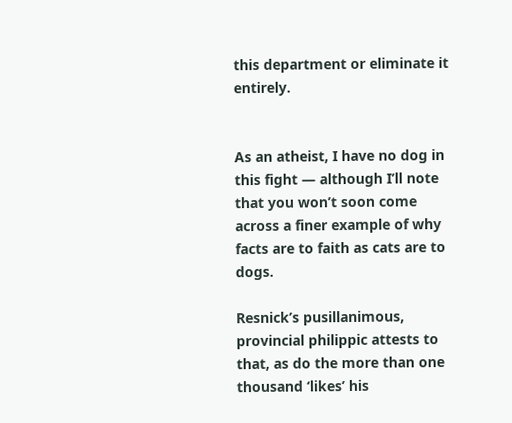this department or eliminate it entirely.


As an atheist, I have no dog in this fight — although I’ll note that you won’t soon come across a finer example of why facts are to faith as cats are to dogs.

Resnick’s pusillanimous, provincial philippic attests to that, as do the more than one thousand ‘likes’ his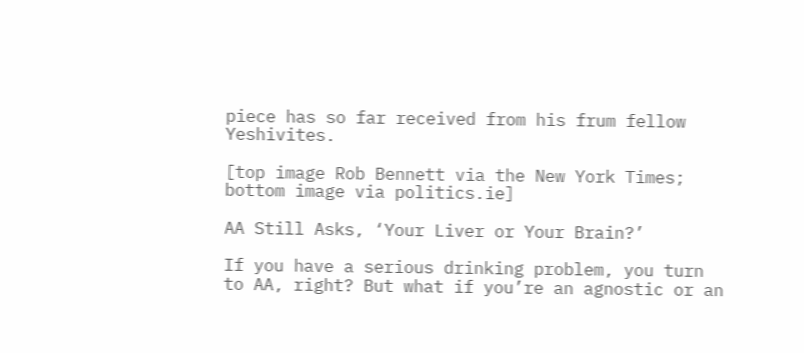piece has so far received from his frum fellow Yeshivites.

[top image Rob Bennett via the New York Times; bottom image via politics.ie]

AA Still Asks, ‘Your Liver or Your Brain?’

If you have a serious drinking problem, you turn to AA, right? But what if you’re an agnostic or an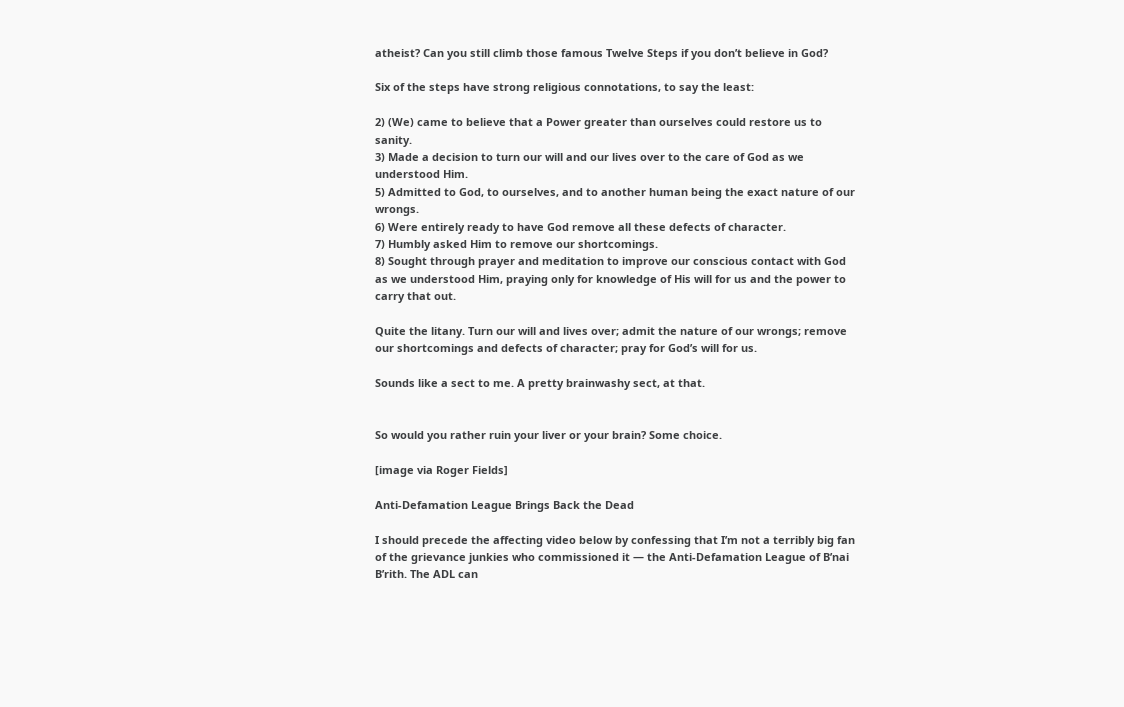atheist? Can you still climb those famous Twelve Steps if you don’t believe in God?

Six of the steps have strong religious connotations, to say the least:

2) (We) came to believe that a Power greater than ourselves could restore us to sanity.
3) Made a decision to turn our will and our lives over to the care of God as we understood Him.
5) Admitted to God, to ourselves, and to another human being the exact nature of our wrongs.
6) Were entirely ready to have God remove all these defects of character.
7) Humbly asked Him to remove our shortcomings.
8) Sought through prayer and meditation to improve our conscious contact with God as we understood Him, praying only for knowledge of His will for us and the power to carry that out.

Quite the litany. Turn our will and lives over; admit the nature of our wrongs; remove our shortcomings and defects of character; pray for God’s will for us.

Sounds like a sect to me. A pretty brainwashy sect, at that.


So would you rather ruin your liver or your brain? Some choice.

[image via Roger Fields]

Anti-Defamation League Brings Back the Dead

I should precede the affecting video below by confessing that I’m not a terribly big fan of the grievance junkies who commissioned it — the Anti-Defamation League of B’nai B’rith. The ADL can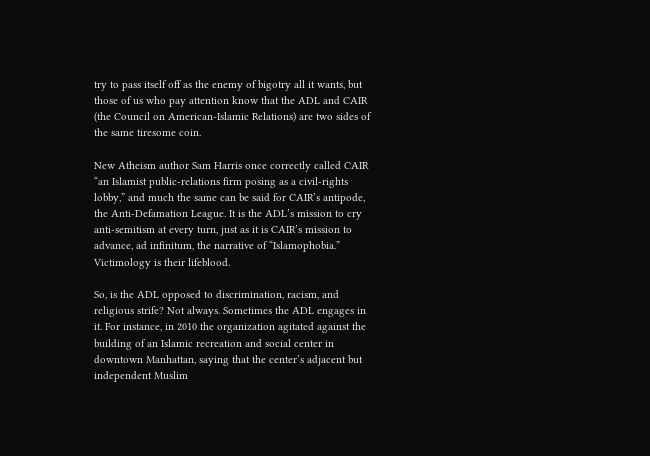try to pass itself off as the enemy of bigotry all it wants, but those of us who pay attention know that the ADL and CAIR (the Council on American-Islamic Relations) are two sides of the same tiresome coin.

New Atheism author Sam Harris once correctly called CAIR “an Islamist public-relations firm posing as a civil-rights lobby,” and much the same can be said for CAIR’s antipode, the Anti-Defamation League. It is the ADL’s mission to cry anti-semitism at every turn, just as it is CAIR’s mission to advance, ad infinitum, the narrative of “Islamophobia.” Victimology is their lifeblood.

So, is the ADL opposed to discrimination, racism, and religious strife? Not always. Sometimes the ADL engages in it. For instance, in 2010 the organization agitated against the building of an Islamic recreation and social center in downtown Manhattan, saying that the center’s adjacent but independent Muslim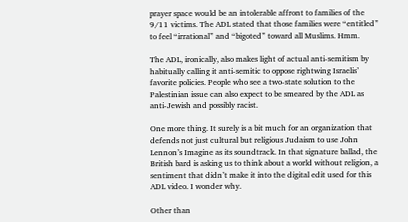prayer space would be an intolerable affront to families of the 9/11 victims. The ADL stated that those families were “entitled” to feel “irrational” and “bigoted” toward all Muslims. Hmm.

The ADL, ironically, also makes light of actual anti-semitism by habitually calling it anti-semitic to oppose rightwing Israelis’ favorite policies. People who see a two-state solution to the Palestinian issue can also expect to be smeared by the ADL as anti-Jewish and possibly racist.

One more thing. It surely is a bit much for an organization that defends not just cultural but religious Judaism to use John Lennon’s Imagine as its soundtrack. In that signature ballad, the British bard is asking us to think about a world without religion, a sentiment that didn’t make it into the digital edit used for this ADL video. I wonder why.

Other than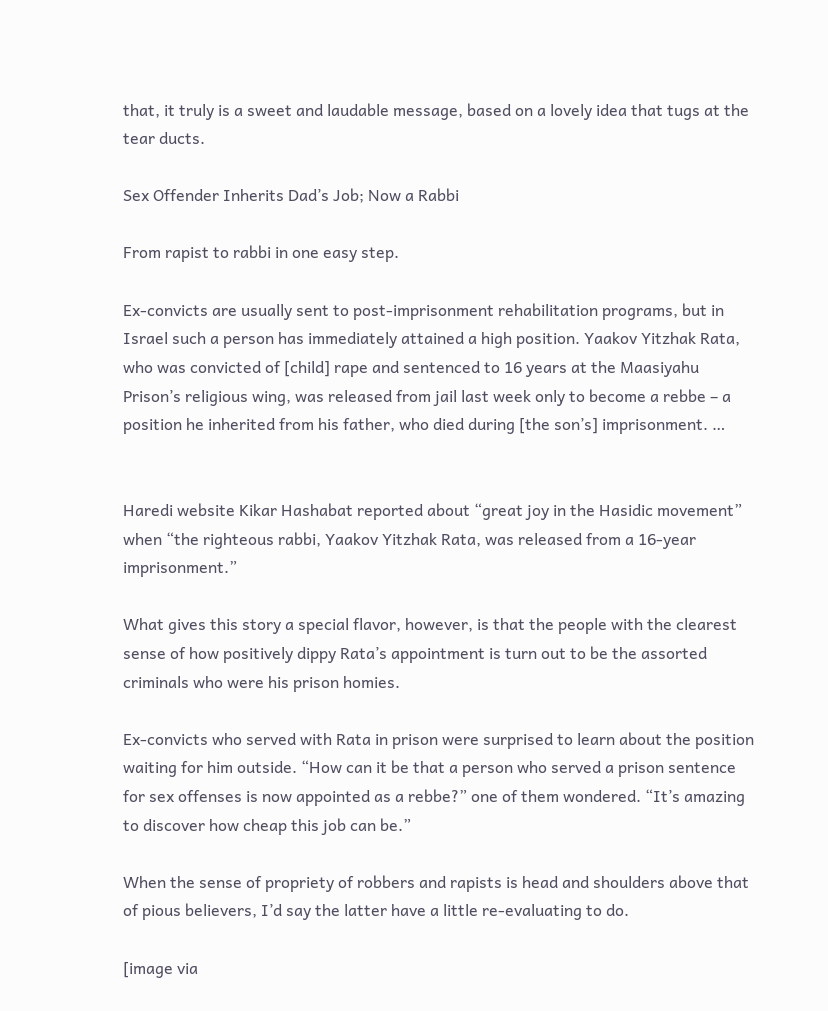that, it truly is a sweet and laudable message, based on a lovely idea that tugs at the tear ducts.

Sex Offender Inherits Dad’s Job; Now a Rabbi

From rapist to rabbi in one easy step.

Ex-convicts are usually sent to post-imprisonment rehabilitation programs, but in Israel such a person has immediately attained a high position. Yaakov Yitzhak Rata, who was convicted of [child] rape and sentenced to 16 years at the Maasiyahu Prison’s religious wing, was released from jail last week only to become a rebbe – a position he inherited from his father, who died during [the son’s] imprisonment. …


Haredi website Kikar Hashabat reported about “great joy in the Hasidic movement” when “the righteous rabbi, Yaakov Yitzhak Rata, was released from a 16-year imprisonment.”

What gives this story a special flavor, however, is that the people with the clearest sense of how positively dippy Rata’s appointment is turn out to be the assorted criminals who were his prison homies.

Ex-convicts who served with Rata in prison were surprised to learn about the position waiting for him outside. “How can it be that a person who served a prison sentence for sex offenses is now appointed as a rebbe?” one of them wondered. “It’s amazing to discover how cheap this job can be.”

When the sense of propriety of robbers and rapists is head and shoulders above that of pious believers, I’d say the latter have a little re-evaluating to do.

[image via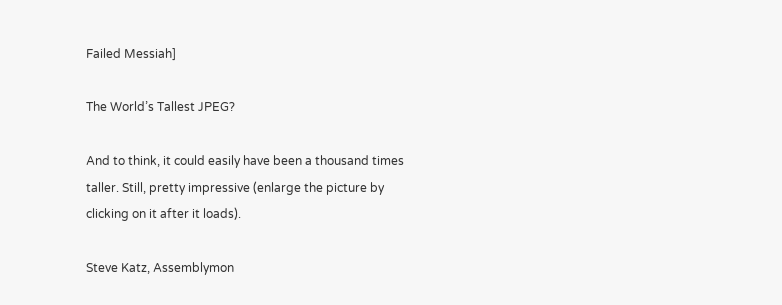Failed Messiah]

The World’s Tallest JPEG?

And to think, it could easily have been a thousand times taller. Still, pretty impressive (enlarge the picture by clicking on it after it loads).

Steve Katz, Assemblymon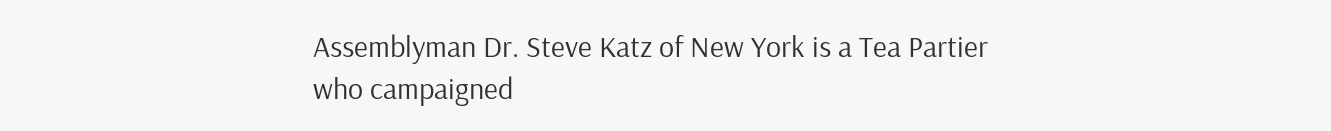Assemblyman Dr. Steve Katz of New York is a Tea Partier who campaigned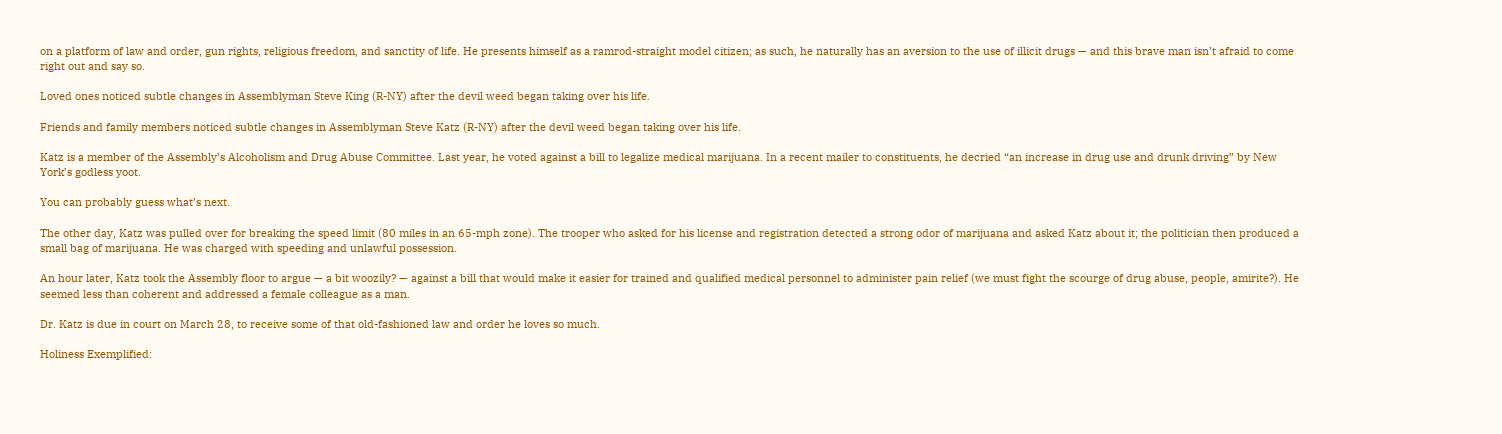on a platform of law and order, gun rights, religious freedom, and sanctity of life. He presents himself as a ramrod-straight model citizen; as such, he naturally has an aversion to the use of illicit drugs — and this brave man isn’t afraid to come right out and say so.

Loved ones noticed subtle changes in Assemblyman Steve King (R-NY) after the devil weed began taking over his life.

Friends and family members noticed subtle changes in Assemblyman Steve Katz (R-NY) after the devil weed began taking over his life.

Katz is a member of the Assembly’s Alcoholism and Drug Abuse Committee. Last year, he voted against a bill to legalize medical marijuana. In a recent mailer to constituents, he decried “an increase in drug use and drunk driving” by New York’s godless yoot.

You can probably guess what’s next.

The other day, Katz was pulled over for breaking the speed limit (80 miles in an 65-mph zone). The trooper who asked for his license and registration detected a strong odor of marijuana and asked Katz about it; the politician then produced a small bag of marijuana. He was charged with speeding and unlawful possession.

An hour later, Katz took the Assembly floor to argue — a bit woozily? — against a bill that would make it easier for trained and qualified medical personnel to administer pain relief (we must fight the scourge of drug abuse, people, amirite?). He seemed less than coherent and addressed a female colleague as a man.

Dr. Katz is due in court on March 28, to receive some of that old-fashioned law and order he loves so much.

Holiness Exemplified: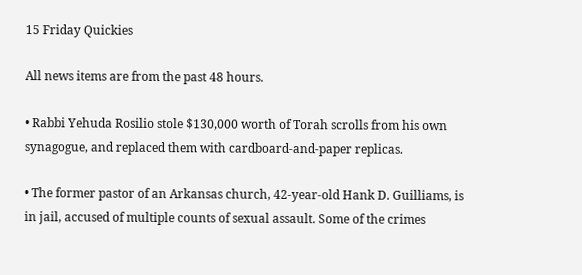15 Friday Quickies

All news items are from the past 48 hours.

• Rabbi Yehuda Rosilio stole $130,000 worth of Torah scrolls from his own synagogue, and replaced them with cardboard-and-paper replicas.

• The former pastor of an Arkansas church, 42-year-old Hank D. Guilliams, is in jail, accused of multiple counts of sexual assault. Some of the crimes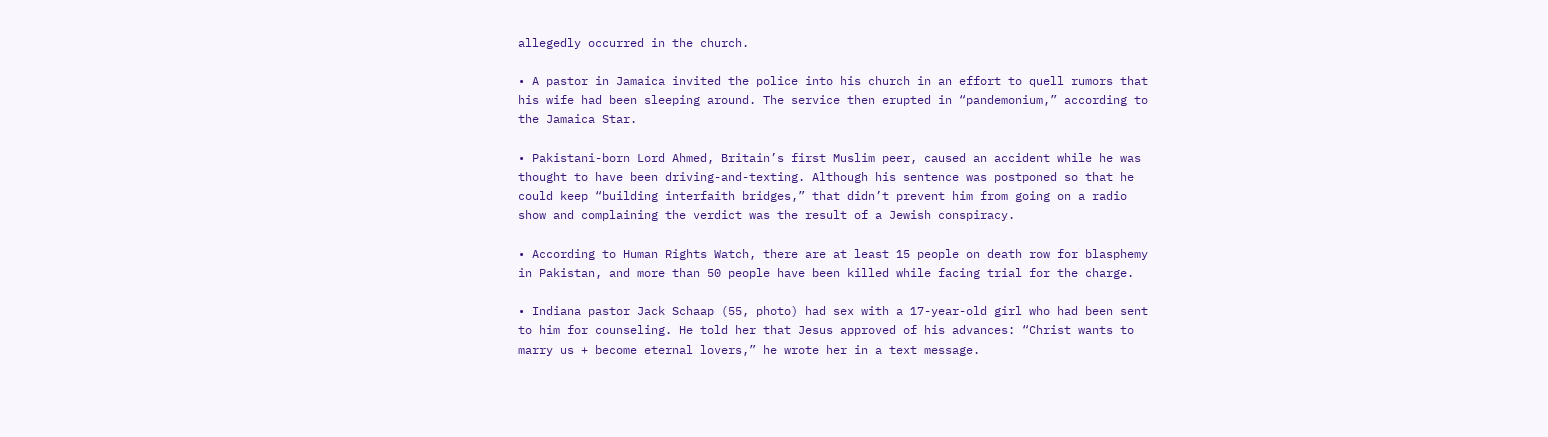allegedly occurred in the church.

• A pastor in Jamaica invited the police into his church in an effort to quell rumors that his wife had been sleeping around. The service then erupted in “pandemonium,” according to the Jamaica Star.

• Pakistani-born Lord Ahmed, Britain’s first Muslim peer, caused an accident while he was thought to have been driving-and-texting. Although his sentence was postponed so that he could keep “building interfaith bridges,” that didn’t prevent him from going on a radio show and complaining the verdict was the result of a Jewish conspiracy.

• According to Human Rights Watch, there are at least 15 people on death row for blasphemy in Pakistan, and more than 50 people have been killed while facing trial for the charge.

• Indiana pastor Jack Schaap (55, photo) had sex with a 17-year-old girl who had been sent to him for counseling. He told her that Jesus approved of his advances: “Christ wants to marry us + become eternal lovers,” he wrote her in a text message.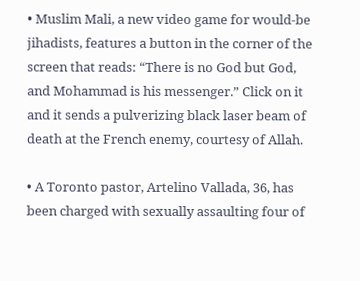• Muslim Mali, a new video game for would-be jihadists, features a button in the corner of the screen that reads: “There is no God but God, and Mohammad is his messenger.” Click on it and it sends a pulverizing black laser beam of death at the French enemy, courtesy of Allah.

• A Toronto pastor, Artelino Vallada, 36, has been charged with sexually assaulting four of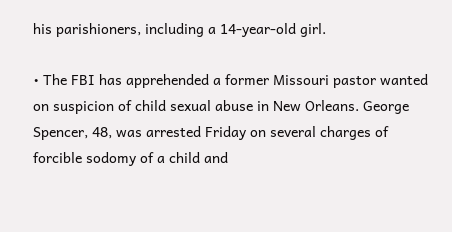his parishioners, including a 14-year-old girl.

• The FBI has apprehended a former Missouri pastor wanted on suspicion of child sexual abuse in New Orleans. George Spencer, 48, was arrested Friday on several charges of forcible sodomy of a child and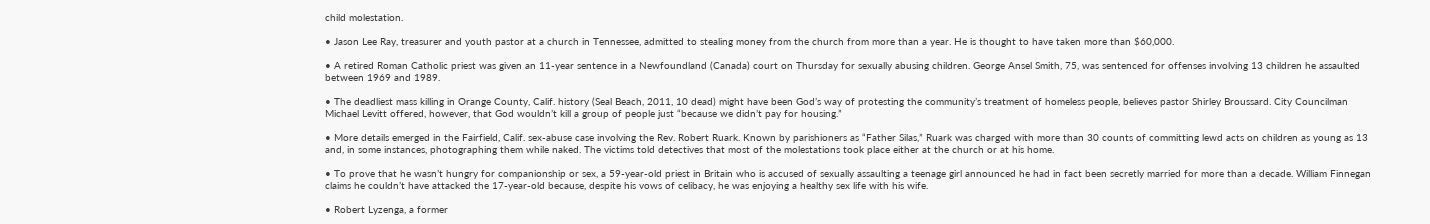child molestation.

• Jason Lee Ray, treasurer and youth pastor at a church in Tennessee, admitted to stealing money from the church from more than a year. He is thought to have taken more than $60,000.

• A retired Roman Catholic priest was given an 11-year sentence in a Newfoundland (Canada) court on Thursday for sexually abusing children. George Ansel Smith, 75, was sentenced for offenses involving 13 children he assaulted between 1969 and 1989.

• The deadliest mass killing in Orange County, Calif. history (Seal Beach, 2011, 10 dead) might have been God’s way of protesting the community’s treatment of homeless people, believes pastor Shirley Broussard. City Councilman Michael Levitt offered, however, that God wouldn’t kill a group of people just “because we didn’t pay for housing.”

• More details emerged in the Fairfield, Calif. sex-abuse case involving the Rev. Robert Ruark. Known by parishioners as “Father Silas,” Ruark was charged with more than 30 counts of committing lewd acts on children as young as 13 and, in some instances, photographing them while naked. The victims told detectives that most of the molestations took place either at the church or at his home.

• To prove that he wasn’t hungry for companionship or sex, a 59-year-old priest in Britain who is accused of sexually assaulting a teenage girl announced he had in fact been secretly married for more than a decade. William Finnegan claims he couldn’t have attacked the 17-year-old because, despite his vows of celibacy, he was enjoying a healthy sex life with his wife.

• Robert Lyzenga, a former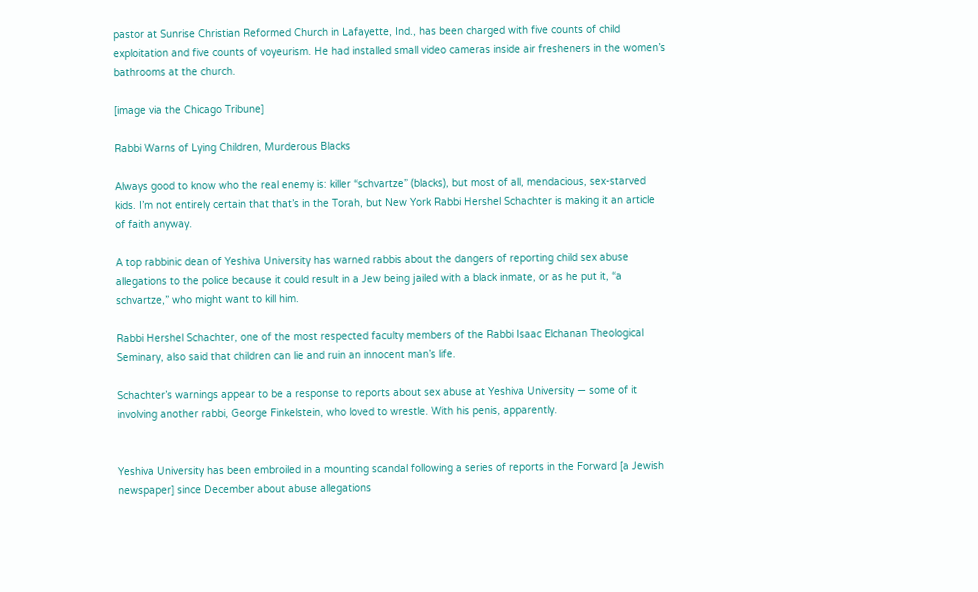pastor at Sunrise Christian Reformed Church in Lafayette, Ind., has been charged with five counts of child exploitation and five counts of voyeurism. He had installed small video cameras inside air fresheners in the women’s bathrooms at the church.

[image via the Chicago Tribune]

Rabbi Warns of Lying Children, Murderous Blacks

Always good to know who the real enemy is: killer “schvartze” (blacks), but most of all, mendacious, sex-starved kids. I’m not entirely certain that that’s in the Torah, but New York Rabbi Hershel Schachter is making it an article of faith anyway.

A top rabbinic dean of Yeshiva University has warned rabbis about the dangers of reporting child sex abuse allegations to the police because it could result in a Jew being jailed with a black inmate, or as he put it, “a schvartze,” who might want to kill him.

Rabbi Hershel Schachter, one of the most respected faculty members of the Rabbi Isaac Elchanan Theological Seminary, also said that children can lie and ruin an innocent man’s life.

Schachter’s warnings appear to be a response to reports about sex abuse at Yeshiva University — some of it involving another rabbi, George Finkelstein, who loved to wrestle. With his penis, apparently.


Yeshiva University has been embroiled in a mounting scandal following a series of reports in the Forward [a Jewish newspaper] since December about abuse allegations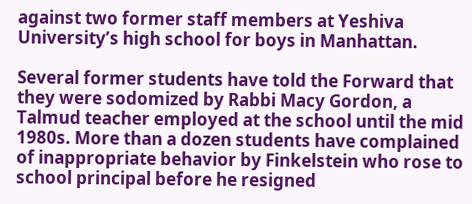against two former staff members at Yeshiva University’s high school for boys in Manhattan.

Several former students have told the Forward that they were sodomized by Rabbi Macy Gordon, a Talmud teacher employed at the school until the mid 1980s. More than a dozen students have complained of inappropriate behavior by Finkelstein who rose to school principal before he resigned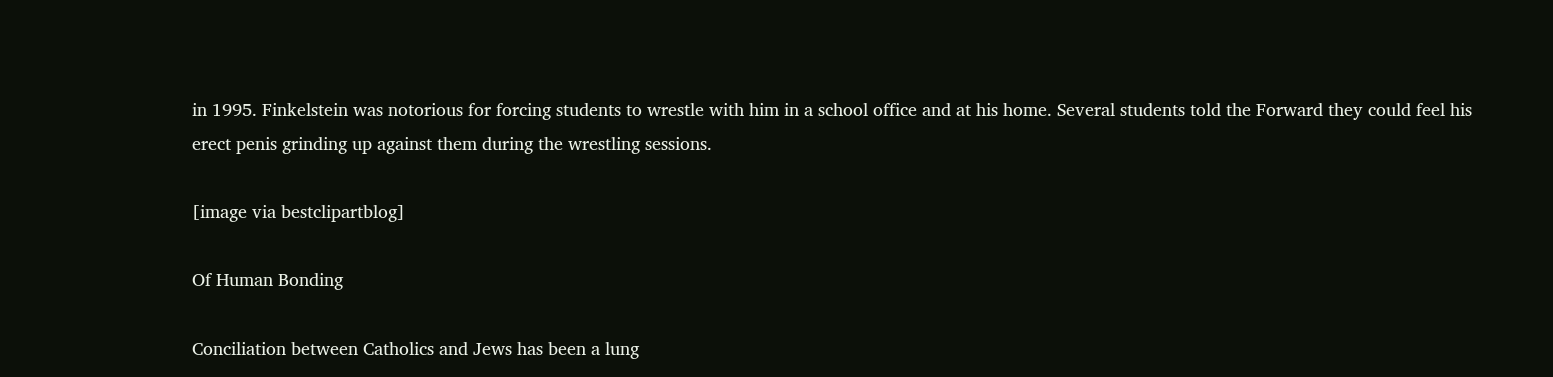in 1995. Finkelstein was notorious for forcing students to wrestle with him in a school office and at his home. Several students told the Forward they could feel his erect penis grinding up against them during the wrestling sessions.

[image via bestclipartblog]

Of Human Bonding

Conciliation between Catholics and Jews has been a lung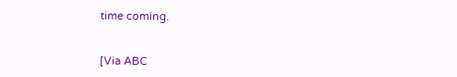time coming.


[Via ABC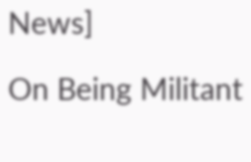News]

On Being Militant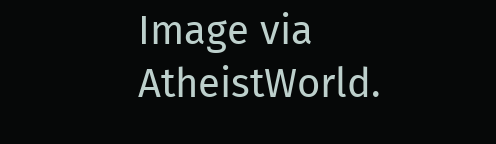Image via AtheistWorld.